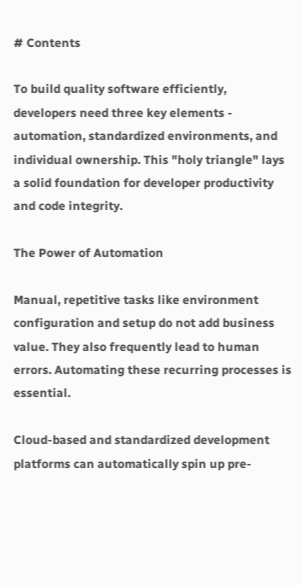# Contents

To build quality software efficiently, developers need three key elements - automation, standardized environments, and individual ownership. This "holy triangle" lays a solid foundation for developer productivity and code integrity.

The Power of Automation

Manual, repetitive tasks like environment configuration and setup do not add business value. They also frequently lead to human errors. Automating these recurring processes is essential.

Cloud-based and standardized development platforms can automatically spin up pre-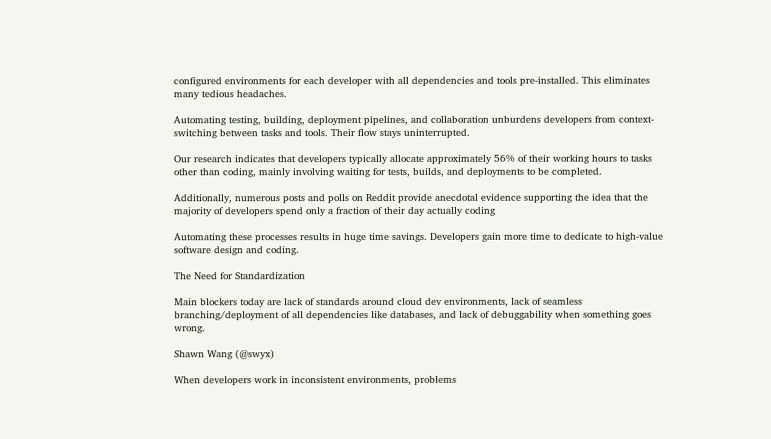configured environments for each developer with all dependencies and tools pre-installed. This eliminates many tedious headaches.

Automating testing, building, deployment pipelines, and collaboration unburdens developers from context-switching between tasks and tools. Their flow stays uninterrupted.

Our research indicates that developers typically allocate approximately 56% of their working hours to tasks other than coding, mainly involving waiting for tests, builds, and deployments to be completed.

Additionally, numerous posts and polls on Reddit provide anecdotal evidence supporting the idea that the majority of developers spend only a fraction of their day actually coding

Automating these processes results in huge time savings. Developers gain more time to dedicate to high-value software design and coding.

The Need for Standardization

Main blockers today are lack of standards around cloud dev environments, lack of seamless branching/deployment of all dependencies like databases, and lack of debuggability when something goes wrong.

Shawn Wang (@swyx)

When developers work in inconsistent environments, problems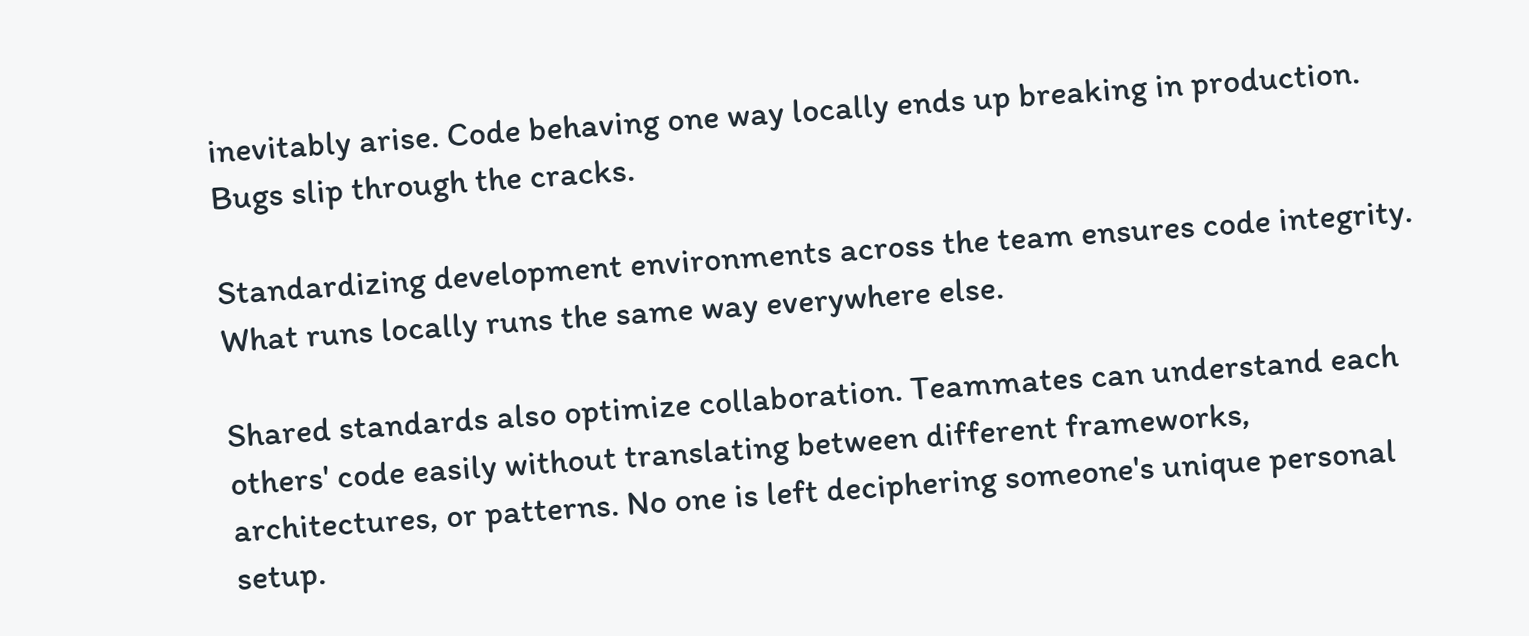inevitably arise. Code behaving one way locally ends up breaking in production. Bugs slip through the cracks.

Standardizing development environments across the team ensures code integrity. What runs locally runs the same way everywhere else.

Shared standards also optimize collaboration. Teammates can understand each others' code easily without translating between different frameworks, architectures, or patterns. No one is left deciphering someone's unique personal setup.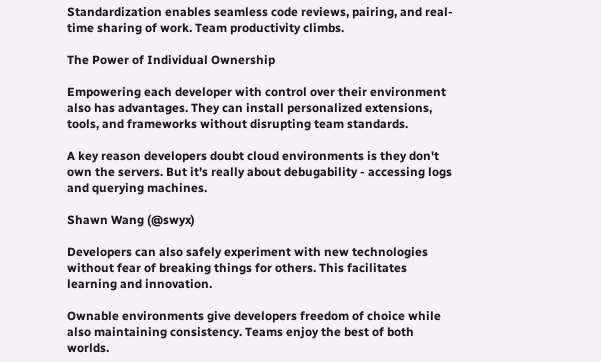Standardization enables seamless code reviews, pairing, and real-time sharing of work. Team productivity climbs.

The Power of Individual Ownership

Empowering each developer with control over their environment also has advantages. They can install personalized extensions, tools, and frameworks without disrupting team standards.

A key reason developers doubt cloud environments is they don't own the servers. But it's really about debugability - accessing logs and querying machines.

Shawn Wang (@swyx)

Developers can also safely experiment with new technologies without fear of breaking things for others. This facilitates learning and innovation.

Ownable environments give developers freedom of choice while also maintaining consistency. Teams enjoy the best of both worlds.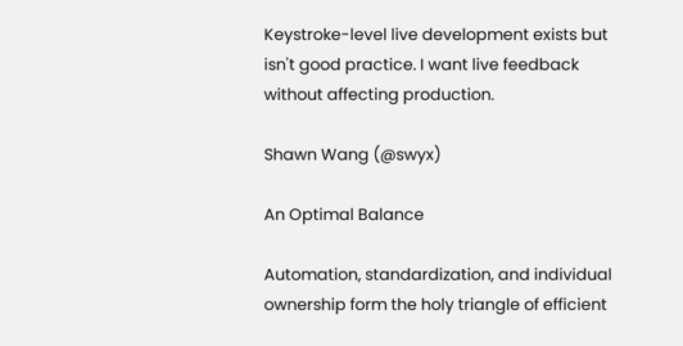Keystroke-level live development exists but isn't good practice. I want live feedback without affecting production.

Shawn Wang (@swyx)

An Optimal Balance

Automation, standardization, and individual ownership form the holy triangle of efficient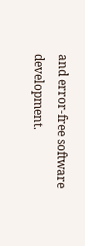and error-free software development.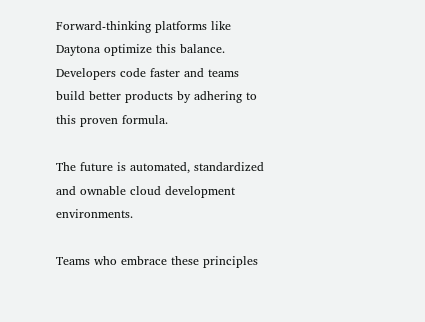Forward-thinking platforms like Daytona optimize this balance. Developers code faster and teams build better products by adhering to this proven formula.

The future is automated, standardized and ownable cloud development environments.

Teams who embrace these principles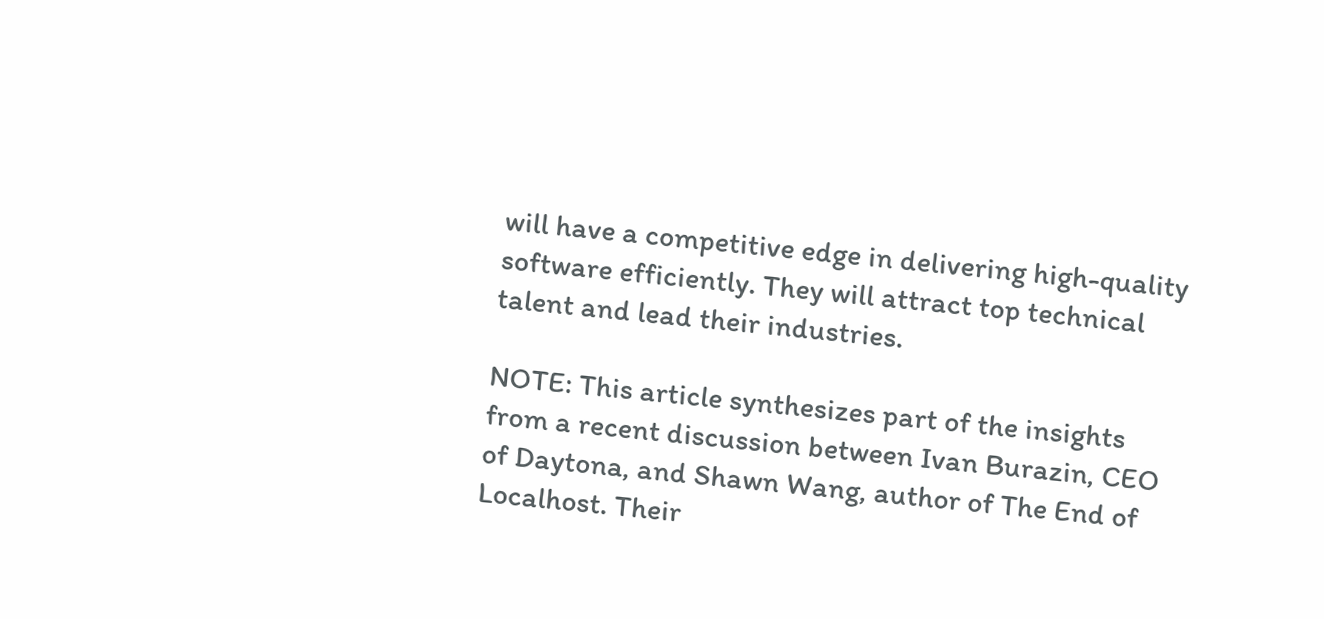will have a competitive edge in delivering high-quality software efficiently. They will attract top technical talent and lead their industries.

NOTE: This article synthesizes part of the insights from a recent discussion between Ivan Burazin, CEO of Daytona, and Shawn Wang, author of The End of Localhost. Their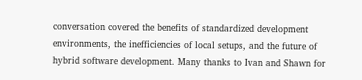conversation covered the benefits of standardized development environments, the inefficiencies of local setups, and the future of hybrid software development. Many thanks to Ivan and Shawn for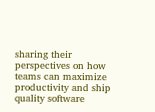sharing their perspectives on how teams can maximize productivity and ship quality software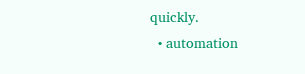quickly.
  • automation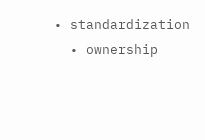• standardization
  • ownership